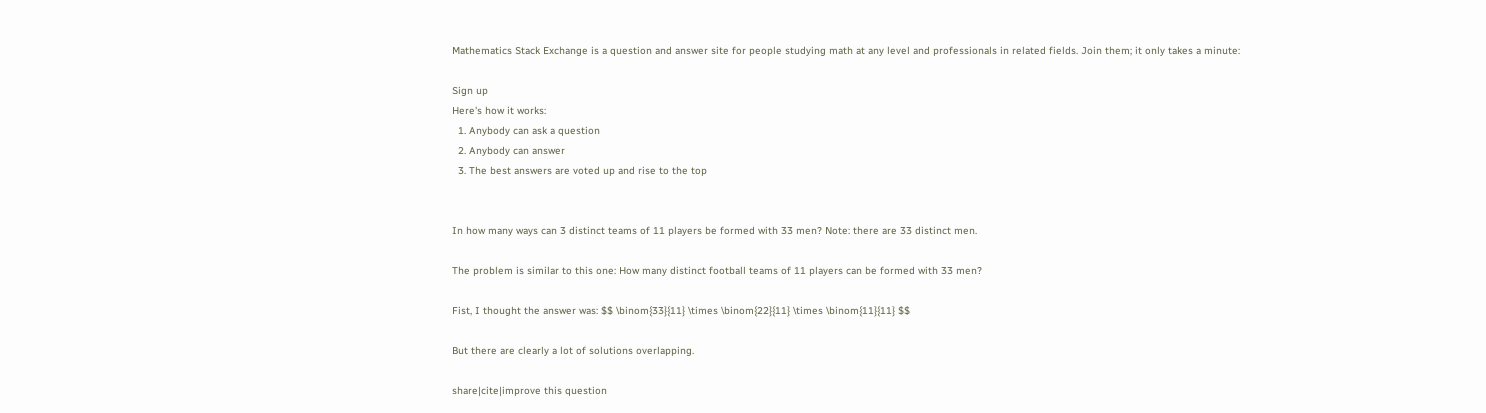Mathematics Stack Exchange is a question and answer site for people studying math at any level and professionals in related fields. Join them; it only takes a minute:

Sign up
Here's how it works:
  1. Anybody can ask a question
  2. Anybody can answer
  3. The best answers are voted up and rise to the top


In how many ways can 3 distinct teams of 11 players be formed with 33 men? Note: there are 33 distinct men.

The problem is similar to this one: How many distinct football teams of 11 players can be formed with 33 men?

Fist, I thought the answer was: $$ \binom{33}{11} \times \binom{22}{11} \times \binom{11}{11} $$

But there are clearly a lot of solutions overlapping.

share|cite|improve this question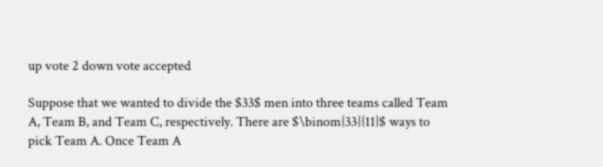up vote 2 down vote accepted

Suppose that we wanted to divide the $33$ men into three teams called Team A, Team B, and Team C, respectively. There are $\binom{33}{11}$ ways to pick Team A. Once Team A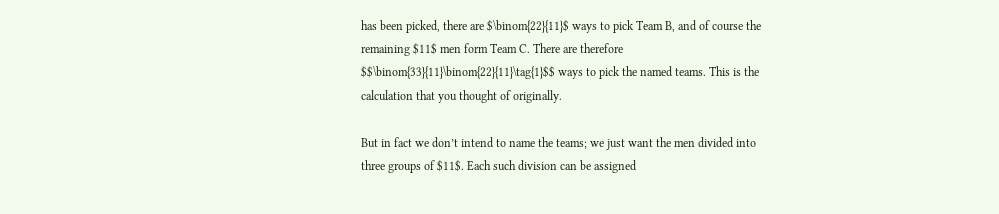has been picked, there are $\binom{22}{11}$ ways to pick Team B, and of course the remaining $11$ men form Team C. There are therefore $$\binom{33}{11}\binom{22}{11}\tag{1}$$ ways to pick the named teams. This is the calculation that you thought of originally.

But in fact we don’t intend to name the teams; we just want the men divided into three groups of $11$. Each such division can be assigned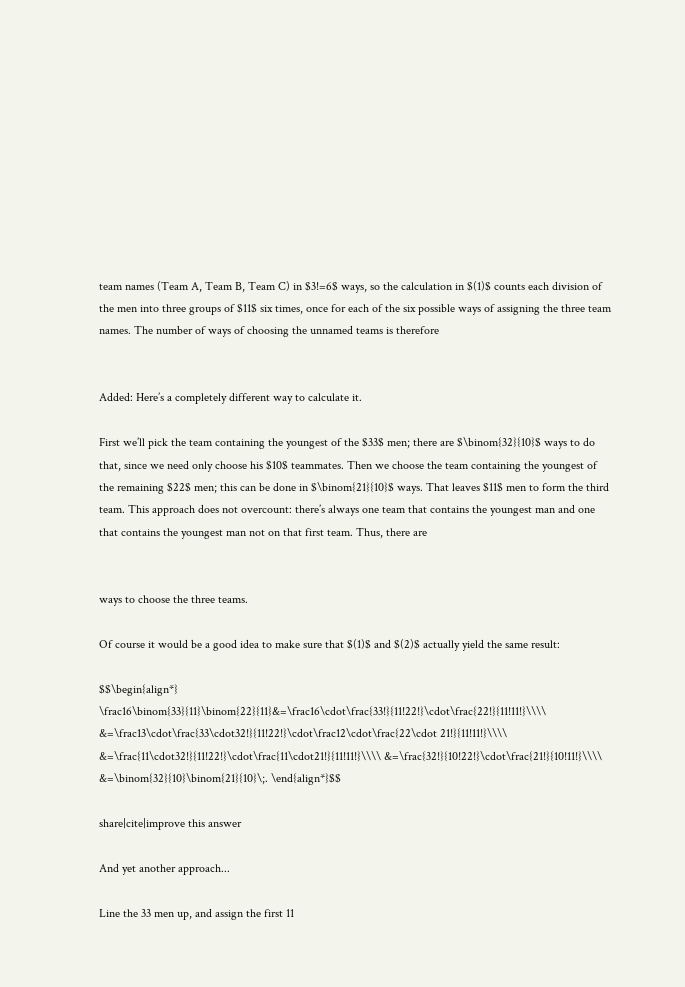team names (Team A, Team B, Team C) in $3!=6$ ways, so the calculation in $(1)$ counts each division of the men into three groups of $11$ six times, once for each of the six possible ways of assigning the three team names. The number of ways of choosing the unnamed teams is therefore


Added: Here’s a completely different way to calculate it.

First we’ll pick the team containing the youngest of the $33$ men; there are $\binom{32}{10}$ ways to do that, since we need only choose his $10$ teammates. Then we choose the team containing the youngest of the remaining $22$ men; this can be done in $\binom{21}{10}$ ways. That leaves $11$ men to form the third team. This approach does not overcount: there’s always one team that contains the youngest man and one that contains the youngest man not on that first team. Thus, there are


ways to choose the three teams.

Of course it would be a good idea to make sure that $(1)$ and $(2)$ actually yield the same result:

$$\begin{align*} \frac16\binom{33}{11}\binom{22}{11}&=\frac16\cdot\frac{33!}{11!22!}\cdot\frac{22!}{11!11!}\\\\ &=\frac13\cdot\frac{33\cdot32!}{11!22!}\cdot\frac12\cdot\frac{22\cdot 21!}{11!11!}\\\\ &=\frac{11\cdot32!}{11!22!}\cdot\frac{11\cdot21!}{11!11!}\\\\ &=\frac{32!}{10!22!}\cdot\frac{21!}{10!11!}\\\\ &=\binom{32}{10}\binom{21}{10}\;. \end{align*}$$

share|cite|improve this answer

And yet another approach...

Line the 33 men up, and assign the first 11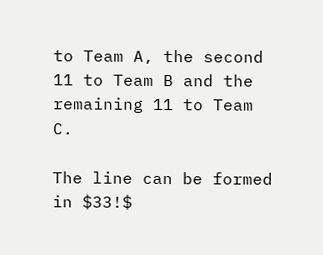to Team A, the second 11 to Team B and the remaining 11 to Team C.

The line can be formed in $33!$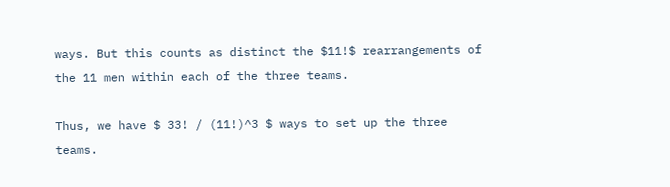ways. But this counts as distinct the $11!$ rearrangements of the 11 men within each of the three teams.

Thus, we have $ 33! / (11!)^3 $ ways to set up the three teams.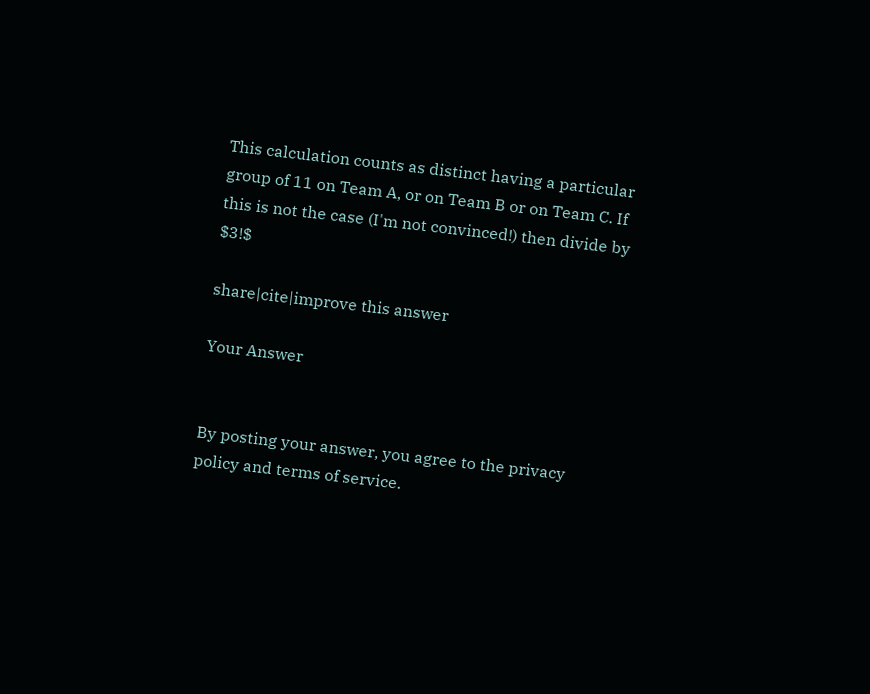This calculation counts as distinct having a particular group of 11 on Team A, or on Team B or on Team C. If this is not the case (I'm not convinced!) then divide by $3!$

share|cite|improve this answer

Your Answer


By posting your answer, you agree to the privacy policy and terms of service.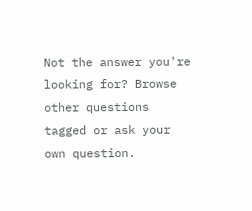Not the answer you're looking for? Browse other questions tagged or ask your own question.